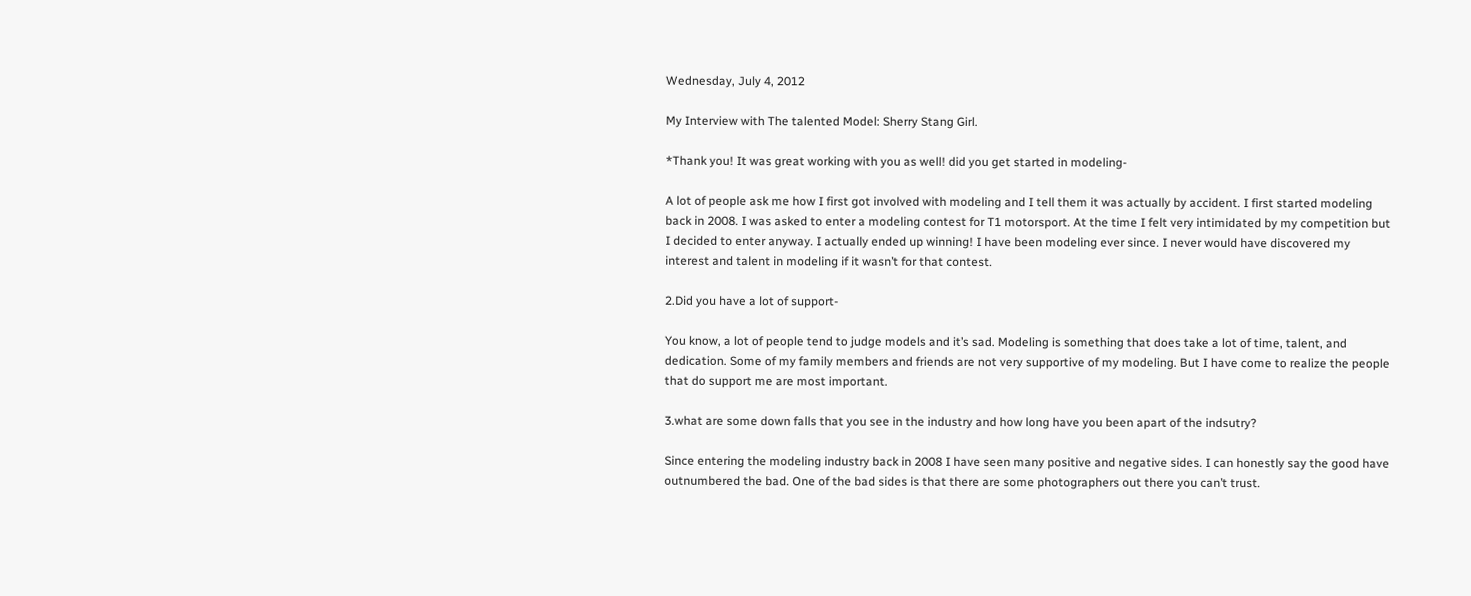Wednesday, July 4, 2012

My Interview with The talented Model: Sherry Stang Girl.

*Thank you! It was great working with you as well! did you get started in modeling-

A lot of people ask me how I first got involved with modeling and I tell them it was actually by accident. I first started modeling back in 2008. I was asked to enter a modeling contest for T1 motorsport. At the time I felt very intimidated by my competition but I decided to enter anyway. I actually ended up winning! I have been modeling ever since. I never would have discovered my interest and talent in modeling if it wasn’t for that contest.

2.Did you have a lot of support-

You know, a lot of people tend to judge models and it’s sad. Modeling is something that does take a lot of time, talent, and dedication. Some of my family members and friends are not very supportive of my modeling. But I have come to realize the people that do support me are most important.

3.what are some down falls that you see in the industry and how long have you been apart of the indsutry?

Since entering the modeling industry back in 2008 I have seen many positive and negative sides. I can honestly say the good have outnumbered the bad. One of the bad sides is that there are some photographers out there you can’t trust.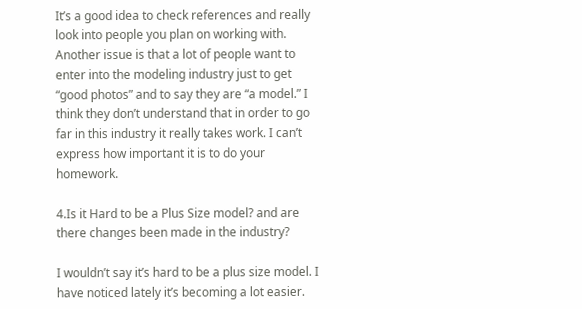It’s a good idea to check references and really look into people you plan on working with.
Another issue is that a lot of people want to enter into the modeling industry just to get “good photos” and to say they are “a model.” I think they don’t understand that in order to go far in this industry it really takes work. I can’t express how important it is to do your homework.

4.Is it Hard to be a Plus Size model? and are there changes been made in the industry?

I wouldn’t say it’s hard to be a plus size model. I have noticed lately it’s becoming a lot easier.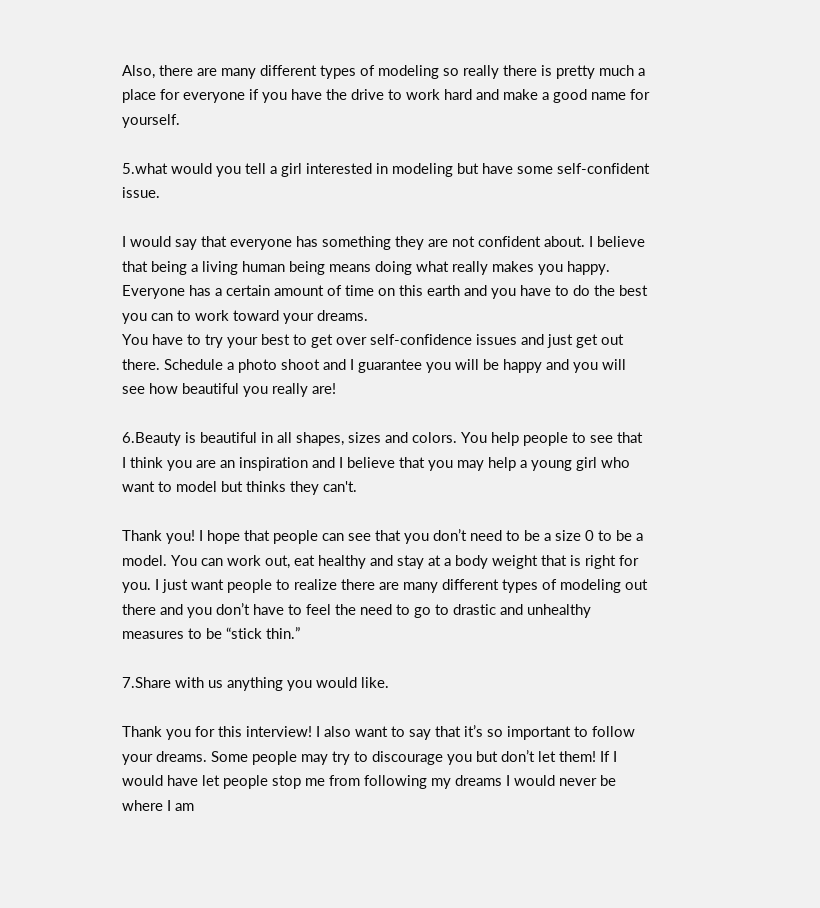Also, there are many different types of modeling so really there is pretty much a place for everyone if you have the drive to work hard and make a good name for yourself.

5.what would you tell a girl interested in modeling but have some self-confident issue.

I would say that everyone has something they are not confident about. I believe that being a living human being means doing what really makes you happy. Everyone has a certain amount of time on this earth and you have to do the best you can to work toward your dreams.
You have to try your best to get over self-confidence issues and just get out there. Schedule a photo shoot and I guarantee you will be happy and you will see how beautiful you really are!

6.Beauty is beautiful in all shapes, sizes and colors. You help people to see that I think you are an inspiration and I believe that you may help a young girl who want to model but thinks they can't.

Thank you! I hope that people can see that you don’t need to be a size 0 to be a model. You can work out, eat healthy and stay at a body weight that is right for you. I just want people to realize there are many different types of modeling out there and you don’t have to feel the need to go to drastic and unhealthy measures to be “stick thin.”

7.Share with us anything you would like.

Thank you for this interview! I also want to say that it’s so important to follow your dreams. Some people may try to discourage you but don’t let them! If I would have let people stop me from following my dreams I would never be where I am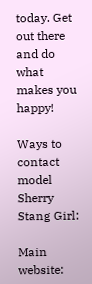today. Get out there and do what makes you happy!

Ways to contact model Sherry Stang Girl:

Main website: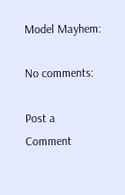Model Mayhem:

No comments:

Post a Comment